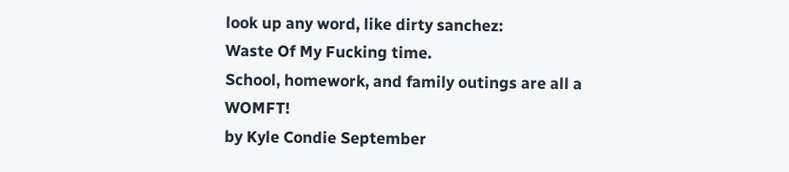look up any word, like dirty sanchez:
Waste Of My Fucking time.
School, homework, and family outings are all a WOMFT!
by Kyle Condie September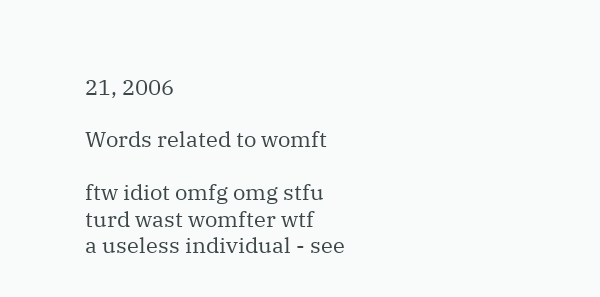21, 2006

Words related to womft

ftw idiot omfg omg stfu turd wast womfter wtf
a useless individual - see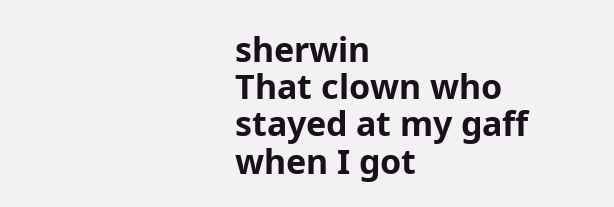sherwin
That clown who stayed at my gaff when I got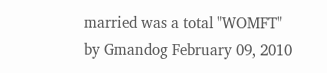married was a total "WOMFT"
by Gmandog February 09, 2010